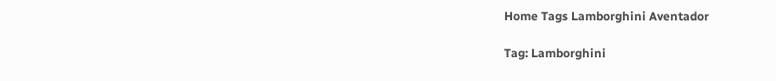Home Tags Lamborghini Aventador

Tag: Lamborghini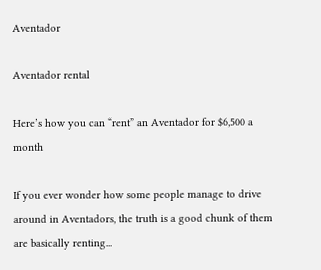Aventador

Aventador rental

Here’s how you can “rent” an Aventador for $6,500 a month

If you ever wonder how some people manage to drive around in Aventadors, the truth is a good chunk of them are basically renting...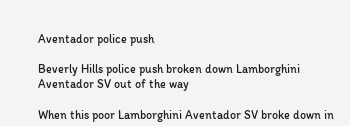Aventador police push

Beverly Hills police push broken down Lamborghini Aventador SV out of the way

When this poor Lamborghini Aventador SV broke down in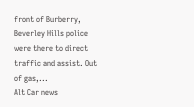front of Burberry, Beverley Hills police were there to direct traffic and assist. Out of gas,...
Alt Car news